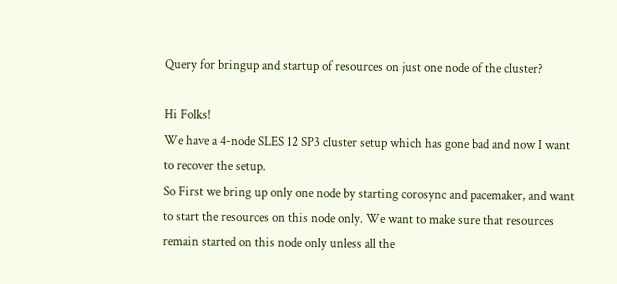Query for bringup and startup of resources on just one node of the cluster?

Hi Folks!
We have a 4-node SLES 12 SP3 cluster setup which has gone bad and now I want to recover the setup.
So First we bring up only one node by starting corosync and pacemaker, and want to start the resources on this node only. We want to make sure that resources remain started on this node only unless all the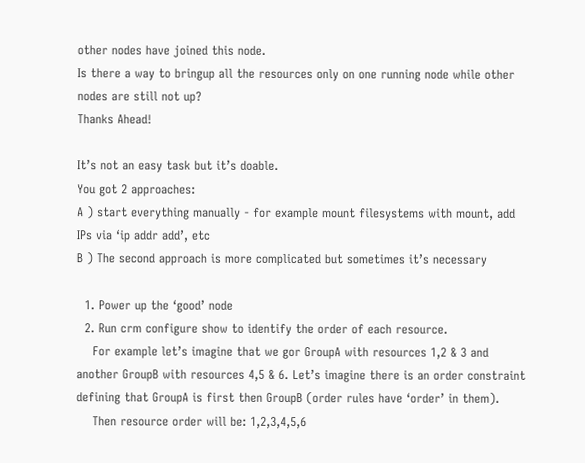other nodes have joined this node.
Is there a way to bringup all the resources only on one running node while other nodes are still not up?
Thanks Ahead!

It’s not an easy task but it’s doable.
You got 2 approaches:
A ) start everything manually - for example mount filesystems with mount, add IPs via ‘ip addr add’, etc
B ) The second approach is more complicated but sometimes it’s necessary

  1. Power up the ‘good’ node
  2. Run crm configure show to identify the order of each resource.
    For example let’s imagine that we gor GroupA with resources 1,2 & 3 and another GroupB with resources 4,5 & 6. Let’s imagine there is an order constraint defining that GroupA is first then GroupB (order rules have ‘order’ in them).
    Then resource order will be: 1,2,3,4,5,6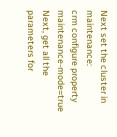Next set the cluster in maintenance:
crm configure property maintenance-mode=true
Next, get all the parameters for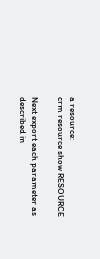a resource:
crm resource show RESOURCE

Next export each parameter as described in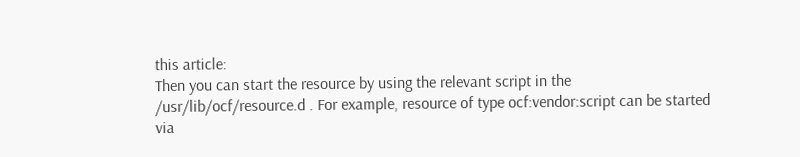this article:
Then you can start the resource by using the relevant script in the /usr/lib/ocf/resource.d . For example, resource of type ocf:vendor:script can be started via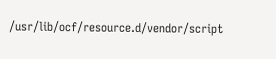/usr/lib/ocf/resource.d/vendor/script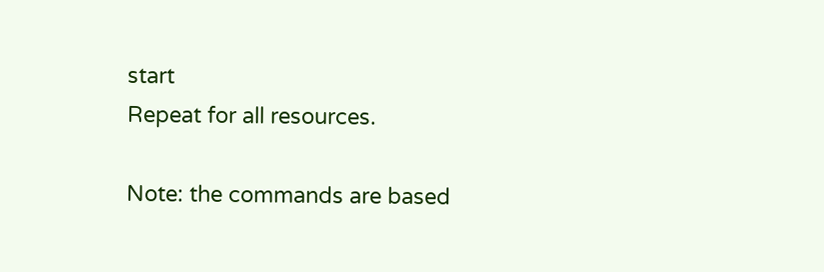start
Repeat for all resources.

Note: the commands are based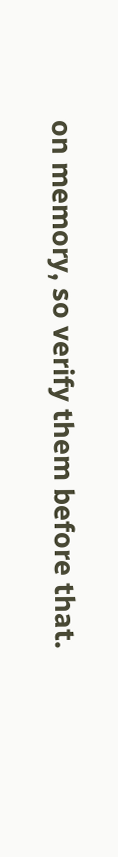on memory, so verify them before that.